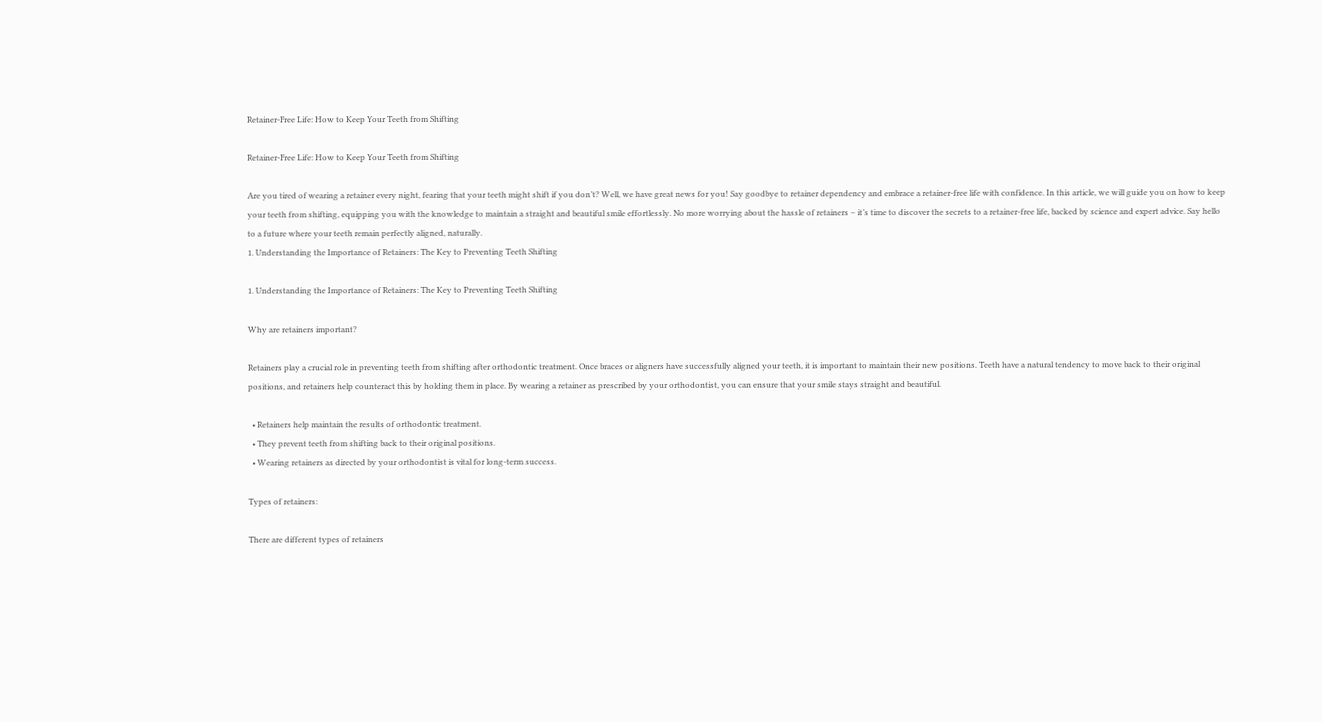Retainer-Free Life: How to Keep Your Teeth from Shifting

Retainer-Free Life: How to Keep Your Teeth from Shifting

Are you tired of wearing a retainer every night, fearing that your teeth might shift if you don’t? Well, we have great news for you! Say goodbye to retainer dependency and embrace a retainer-free life with confidence. In this article, we will guide you on how to keep your teeth from shifting, equipping you with the knowledge to maintain a straight and beautiful smile effortlessly. No more worrying about the hassle of retainers – it’s time to discover the secrets to a retainer-free life, backed by science and expert advice. Say hello to a future where your teeth remain perfectly aligned, naturally.
1. Understanding the Importance of Retainers: The Key to Preventing Teeth Shifting

1. Understanding the Importance of Retainers: The Key to Preventing Teeth Shifting

Why are retainers important?

Retainers play a crucial role in preventing teeth from shifting after orthodontic treatment. Once braces or aligners have successfully aligned your teeth, it is important to maintain their new positions. Teeth have a natural tendency to move back to their original positions, and retainers help counteract this by holding them in place. By wearing a retainer as prescribed by your orthodontist, you can ensure that your smile stays straight and beautiful.

  • Retainers help maintain the results of orthodontic treatment.
  • They prevent teeth from shifting back to their original positions.
  • Wearing retainers as directed by your orthodontist is vital for long-term success.

Types of retainers:

There are different types of retainers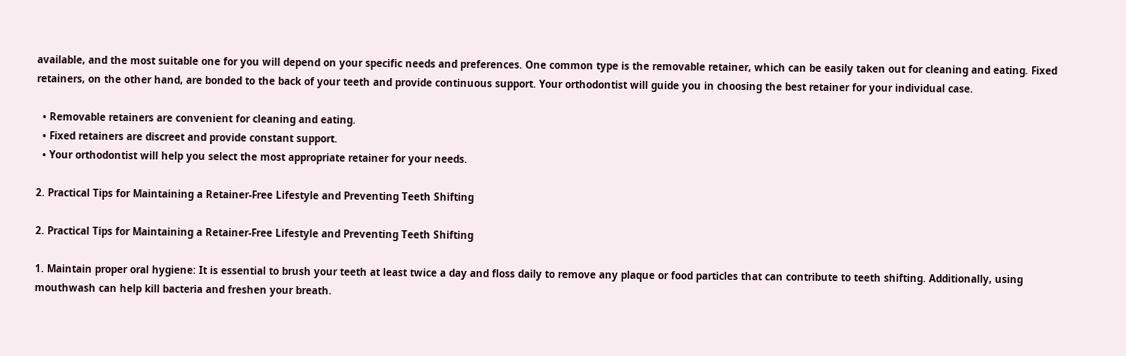available, and the most suitable one for you will depend on your specific needs and preferences. One common type is the removable retainer, which can be easily taken out for cleaning and eating. Fixed retainers, on the other hand, are bonded to the back of your teeth and provide continuous support. Your orthodontist will guide you in choosing the best retainer for your individual case.

  • Removable retainers are convenient for cleaning and eating.
  • Fixed retainers are discreet and provide constant support.
  • Your orthodontist will help you select the most appropriate retainer for your needs.

2. Practical Tips for Maintaining a Retainer-Free Lifestyle and Preventing Teeth Shifting

2. Practical Tips for Maintaining a Retainer-Free Lifestyle and Preventing Teeth Shifting

1. Maintain proper oral hygiene: It is essential to brush your teeth at least twice a day and floss daily to remove any plaque or food particles that can contribute to teeth shifting. Additionally, using mouthwash can help kill bacteria and freshen your breath.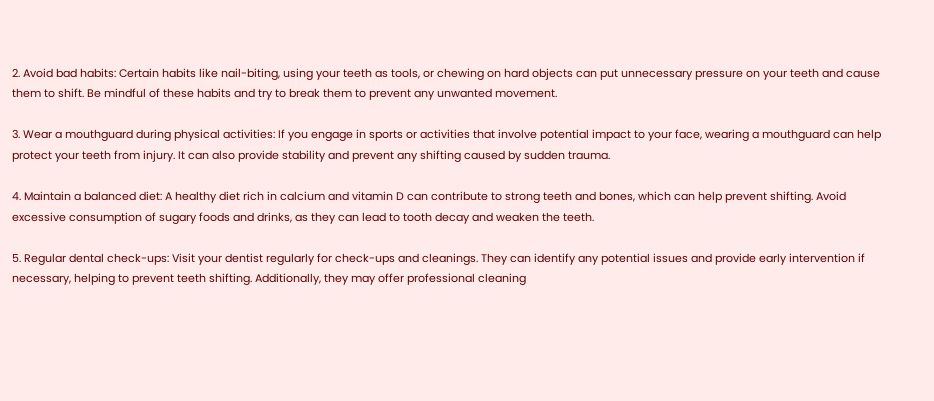2. Avoid bad habits: Certain habits like nail-biting, using your teeth as tools, or chewing on hard objects can put unnecessary pressure on your teeth and cause them to shift. Be mindful of these habits and try to break them to prevent any unwanted movement.

3. Wear a mouthguard during physical activities: If you engage in sports or activities that involve potential impact to your face, wearing a mouthguard can help protect your teeth from injury. It can also provide stability and prevent any shifting caused by sudden trauma.

4. Maintain a balanced diet: A healthy diet rich in calcium and vitamin D can contribute to strong teeth and bones, which can help prevent shifting. Avoid excessive consumption of sugary foods and drinks, as they can lead to tooth decay and weaken the teeth.

5. Regular dental check-ups: Visit your dentist regularly for check-ups and cleanings. They can identify any potential issues and provide early intervention if necessary, helping to prevent teeth shifting. Additionally, they may offer professional cleaning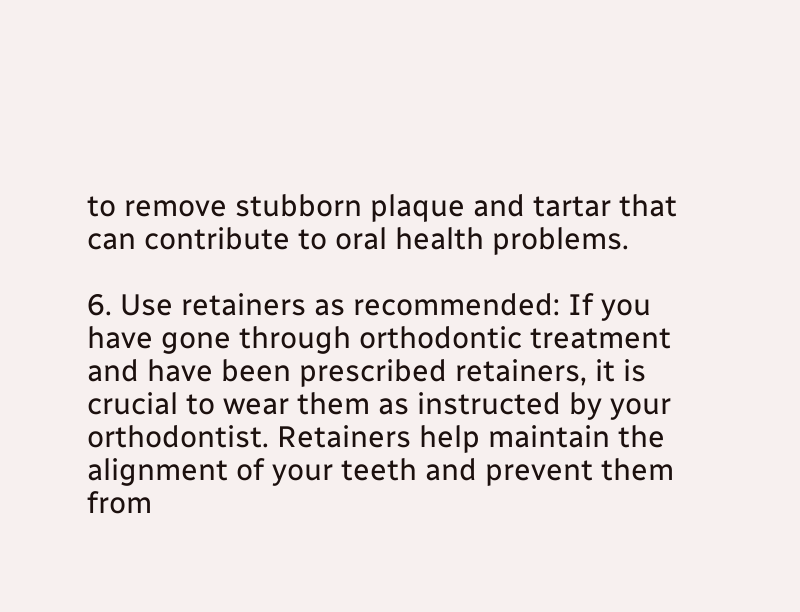to remove stubborn plaque and tartar that can contribute to oral health problems.

6. Use retainers as recommended: If you have gone through orthodontic treatment and have been prescribed retainers, it is crucial to wear them as instructed by your orthodontist. Retainers help maintain the alignment of your teeth and prevent them from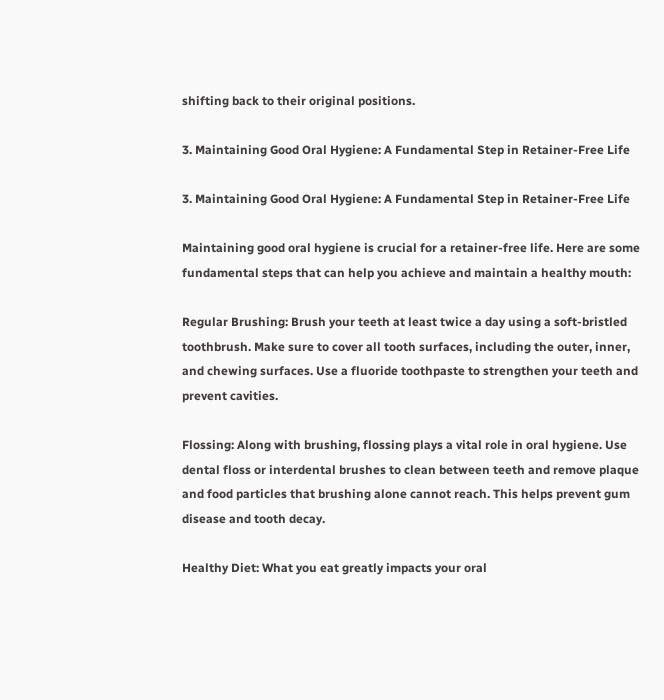shifting back to their original positions.

3. Maintaining Good Oral Hygiene: A Fundamental Step in Retainer-Free Life

3. Maintaining Good Oral Hygiene: A Fundamental Step in Retainer-Free Life

Maintaining good oral hygiene is crucial for a retainer-free life. Here are some fundamental steps that can help you achieve and maintain a healthy mouth:

Regular Brushing: Brush your teeth at least twice a day using a soft-bristled toothbrush. Make sure to cover all tooth surfaces, including the outer, inner, and chewing surfaces. Use a fluoride toothpaste to strengthen your teeth and prevent cavities.

Flossing: Along with brushing, flossing plays a vital role in oral hygiene. Use dental floss or interdental brushes to clean between teeth and remove plaque and food particles that brushing alone cannot reach. This helps prevent gum disease and tooth decay.

Healthy Diet: What you eat greatly impacts your oral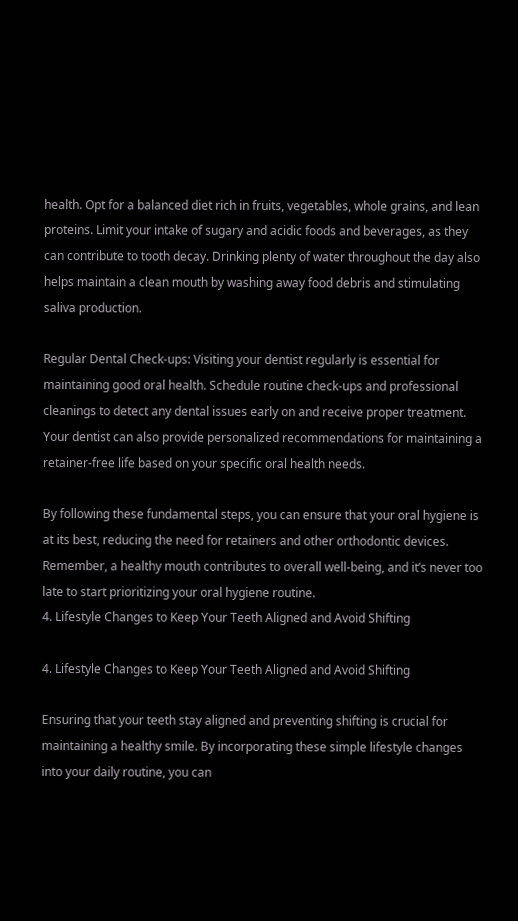health. Opt for a balanced diet rich in fruits, vegetables, whole grains, and lean proteins. Limit your intake of sugary and acidic foods and beverages, as they can contribute to tooth decay. Drinking plenty of water throughout the day also helps maintain a clean mouth by washing away food debris and stimulating saliva production.

Regular Dental Check-ups: Visiting your dentist regularly is essential for maintaining good oral health. Schedule routine check-ups and professional cleanings to detect any dental issues early on and receive proper treatment. Your dentist can also provide personalized recommendations for maintaining a retainer-free life based on your specific oral health needs.

By following these fundamental steps, you can ensure that your oral hygiene is at its best, reducing the need for retainers and other orthodontic devices. Remember, a healthy mouth contributes to overall well-being, and it’s never too late to start prioritizing your oral hygiene routine.
4. Lifestyle Changes to Keep Your Teeth Aligned and Avoid Shifting

4. Lifestyle Changes to Keep Your Teeth Aligned and Avoid Shifting

Ensuring that your teeth stay aligned and preventing shifting is crucial for maintaining a healthy smile. By incorporating these simple lifestyle changes into your daily routine, you can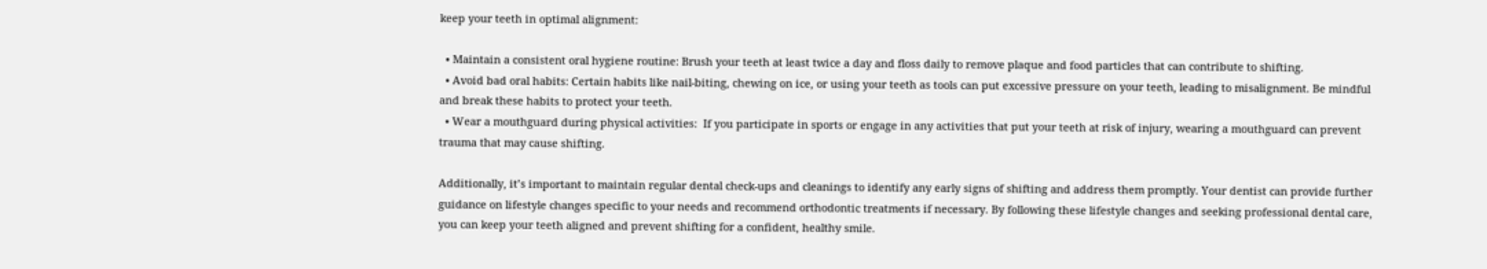keep your teeth in optimal alignment:

  • Maintain a consistent oral hygiene routine: Brush your teeth at least twice a day and floss daily to remove plaque and food particles that can contribute to shifting.
  • Avoid bad oral habits: Certain habits like nail-biting, chewing on ice, or using your teeth as tools can put excessive pressure on your teeth, leading to misalignment. Be mindful and break these habits to protect your teeth.
  • Wear a mouthguard during physical activities:  If you participate in sports or engage in any activities that put your teeth at risk of injury, wearing a mouthguard can prevent trauma that may cause shifting.

Additionally, it’s important to maintain regular dental check-ups and cleanings to identify any early signs of shifting and address them promptly. Your dentist can provide further guidance on lifestyle changes specific to your needs and recommend orthodontic treatments if necessary. By following these lifestyle changes and seeking professional dental care, you can keep your teeth aligned and prevent shifting for a confident, healthy smile.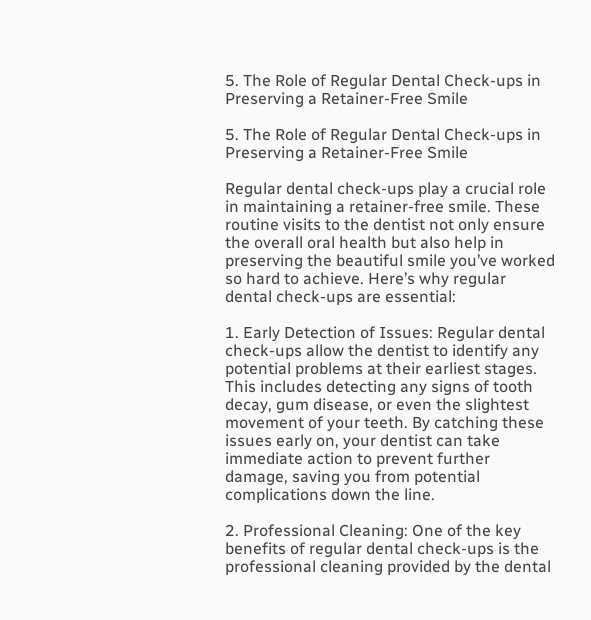5. The Role of Regular Dental Check-ups in Preserving a Retainer-Free Smile

5. The Role of Regular Dental Check-ups in Preserving a Retainer-Free Smile

Regular dental check-ups play a crucial role in maintaining a retainer-free smile. These routine visits to the dentist not only ensure the overall oral health but also help in preserving the beautiful smile you’ve worked so hard to achieve. Here’s why regular dental check-ups are essential:

1. Early Detection of Issues: Regular dental check-ups allow the dentist to identify any potential problems at their earliest stages. This includes detecting any signs of tooth decay, gum disease, or even the slightest movement of your teeth. By catching these issues early on, your dentist can take immediate action to prevent further damage, saving you from potential complications down the line.

2. Professional Cleaning: One of the key benefits of regular dental check-ups is the professional cleaning provided by the dental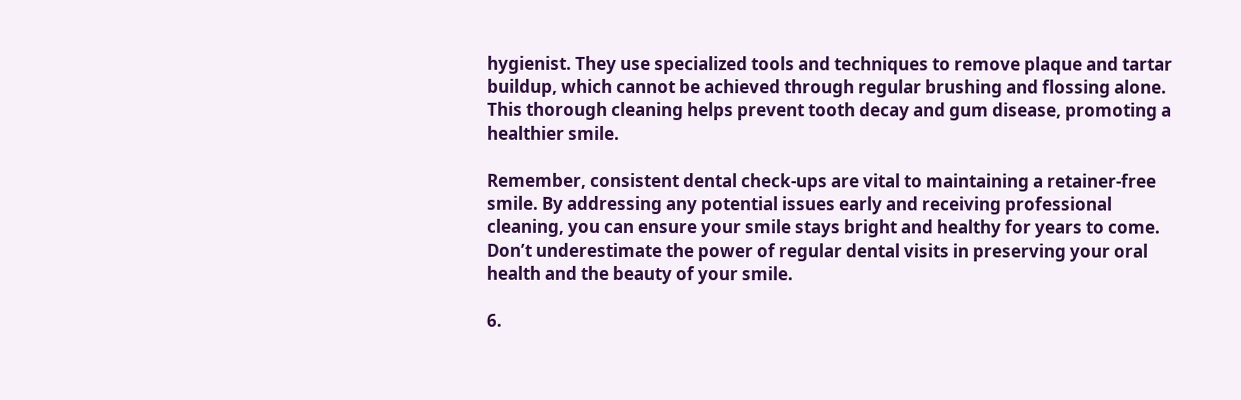hygienist. They use specialized tools and techniques to remove plaque and tartar buildup, which cannot be achieved through regular brushing and flossing alone. This thorough cleaning helps prevent tooth decay and gum disease, promoting a healthier smile.

Remember, consistent dental check-ups are vital to maintaining a retainer-free smile. By addressing any potential issues early and receiving professional cleaning, you can ensure your smile stays bright and healthy for years to come. Don’t underestimate the power of regular dental visits in preserving your oral health and the beauty of your smile.

6.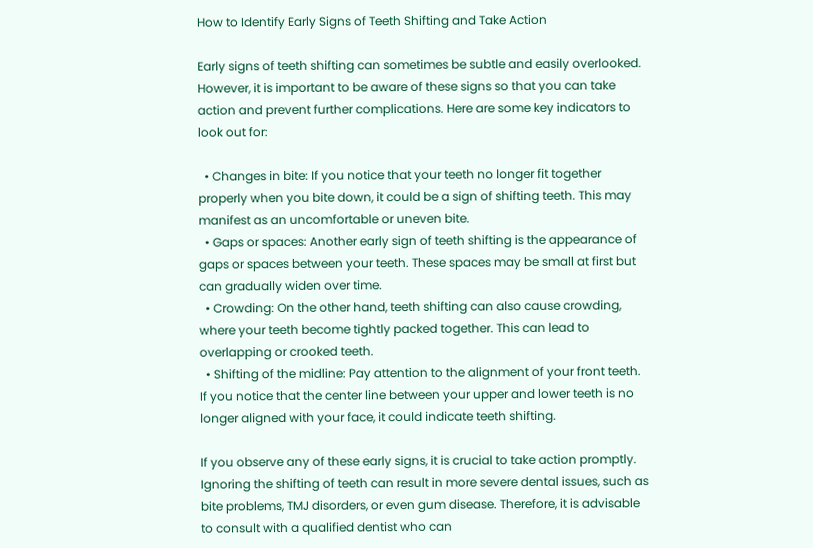How to Identify Early Signs of Teeth Shifting and Take Action

Early signs of teeth shifting can sometimes be subtle and easily overlooked. However, it is important to be aware of these signs so that you can take action and prevent further complications. Here are some key indicators to look out for:

  • Changes in bite: If you notice that your teeth no longer fit together properly when you bite down, it could be a sign of shifting teeth. This may manifest as an uncomfortable or uneven bite.
  • Gaps or spaces: Another early sign of teeth shifting is the appearance of gaps or spaces between your teeth. These spaces may be small at first but can gradually widen over time.
  • Crowding: On the other hand, teeth shifting can also cause crowding, where your teeth become tightly packed together. This can lead to overlapping or crooked teeth.
  • Shifting of the midline: Pay attention to the alignment of your front teeth. If you notice that the center line between your upper and lower teeth is no longer aligned with your face, it could indicate teeth shifting.

If you observe any of these early signs, it is crucial to take action promptly. Ignoring the shifting of teeth can result in more severe dental issues, such as bite problems, TMJ disorders, or even gum disease. Therefore, it is advisable to consult with a qualified dentist who can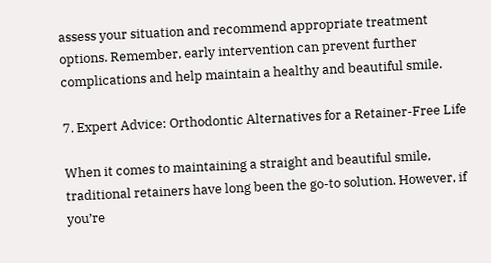assess your situation and recommend appropriate treatment options. Remember, early intervention can prevent further complications and help maintain a healthy and beautiful smile.

7. Expert Advice: Orthodontic Alternatives for a Retainer-Free Life

When it comes to maintaining a straight and beautiful smile, traditional retainers have long been the go-to solution. However, if you’re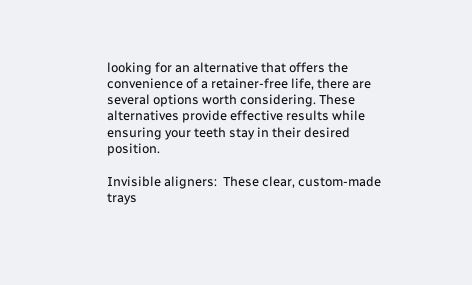looking for an alternative that offers the convenience of a retainer-free life, there are several options worth considering. These alternatives provide effective results while ensuring your teeth stay in their desired position.

Invisible aligners:  These clear, custom-made trays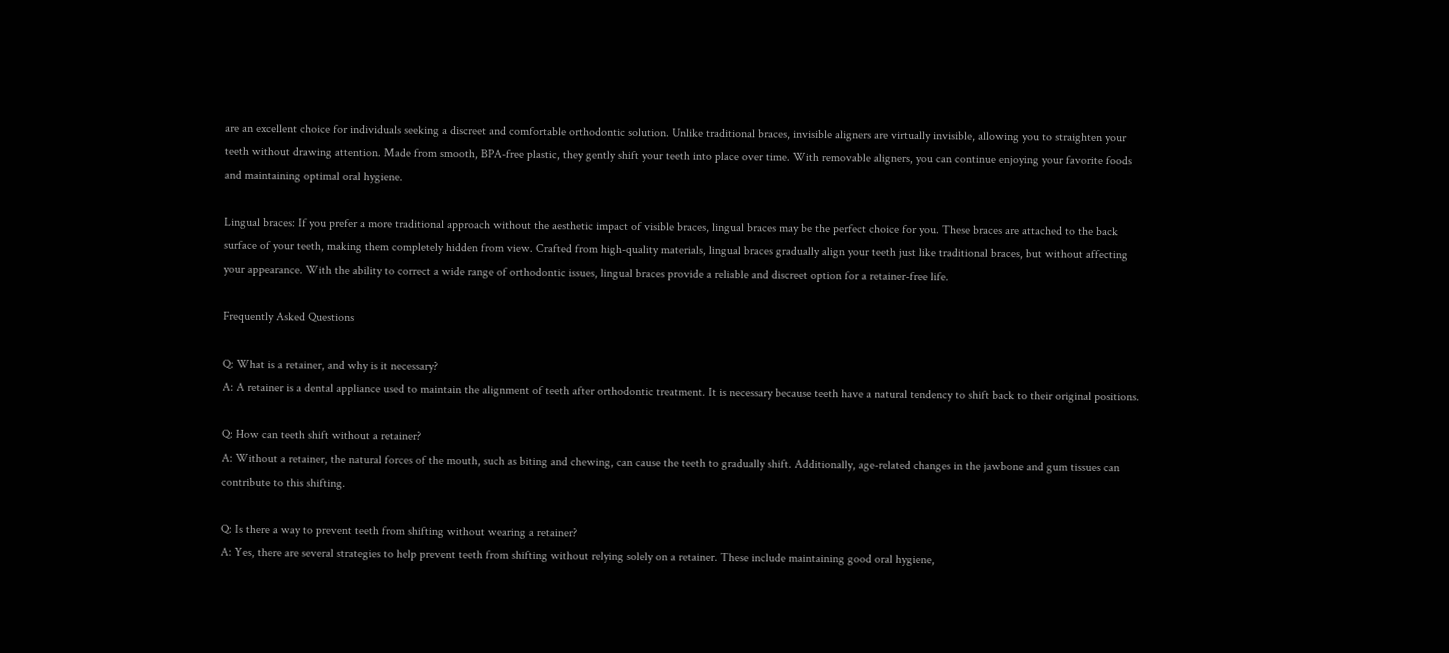are an excellent choice for individuals seeking a discreet and comfortable orthodontic solution. Unlike traditional braces, invisible aligners are virtually invisible, allowing you to straighten your teeth without drawing attention. Made from smooth, BPA-free plastic, they gently shift your teeth into place over time. With removable aligners, you can continue enjoying your favorite foods and maintaining optimal oral hygiene.

Lingual braces: If you prefer a more traditional approach without the aesthetic impact of visible braces, lingual braces may be the perfect choice for you. These braces are attached to the back surface of your teeth, making them completely hidden from view. Crafted from high-quality materials, lingual braces gradually align your teeth just like traditional braces, but without affecting your appearance. With the ability to correct a wide range of orthodontic issues, lingual braces provide a reliable and discreet option for a retainer-free life.

Frequently Asked Questions

Q: What is a retainer, and why is it necessary?
A: A retainer is a dental appliance used to maintain the alignment of teeth after orthodontic treatment. It is necessary because teeth have a natural tendency to shift back to their original positions.

Q: How can teeth shift without a retainer?
A: Without a retainer, the natural forces of the mouth, such as biting and chewing, can cause the teeth to gradually shift. Additionally, age-related changes in the jawbone and gum tissues can contribute to this shifting.

Q: Is there a way to prevent teeth from shifting without wearing a retainer?
A: Yes, there are several strategies to help prevent teeth from shifting without relying solely on a retainer. These include maintaining good oral hygiene,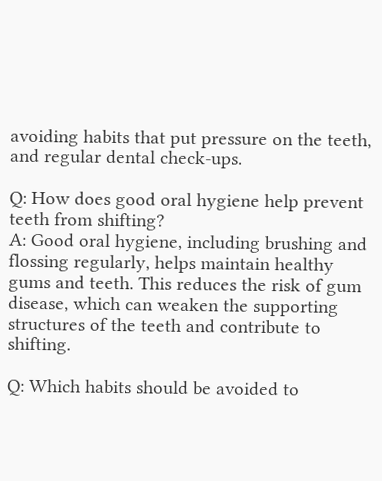avoiding habits that put pressure on the teeth, and regular dental check-ups.

Q: How does good oral hygiene help prevent teeth from shifting?
A: Good oral hygiene, including brushing and flossing regularly, helps maintain healthy gums and teeth. This reduces the risk of gum disease, which can weaken the supporting structures of the teeth and contribute to shifting.

Q: Which habits should be avoided to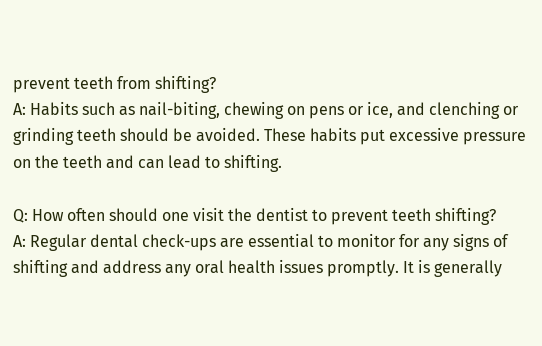prevent teeth from shifting?
A: Habits such as nail-biting, chewing on pens or ice, and clenching or grinding teeth should be avoided. These habits put excessive pressure on the teeth and can lead to shifting.

Q: How often should one visit the dentist to prevent teeth shifting?
A: Regular dental check-ups are essential to monitor for any signs of shifting and address any oral health issues promptly. It is generally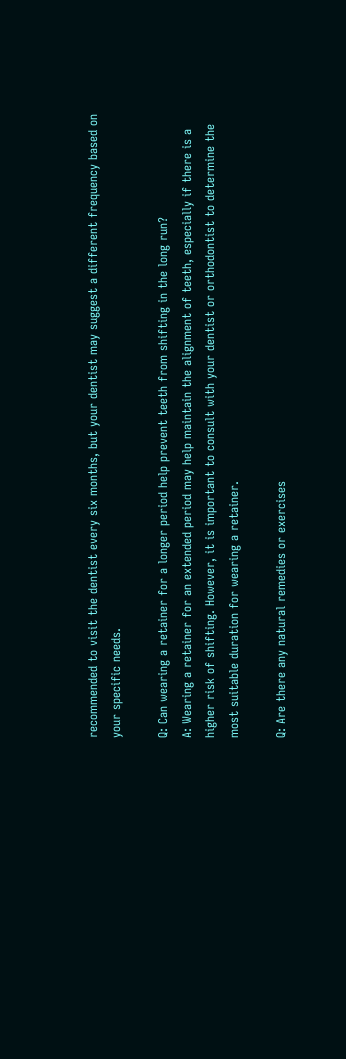recommended to visit the dentist every six months, but your dentist may suggest a different frequency based on your specific needs.

Q: Can wearing a retainer for a longer period help prevent teeth from shifting in the long run?
A: Wearing a retainer for an extended period may help maintain the alignment of teeth, especially if there is a higher risk of shifting. However, it is important to consult with your dentist or orthodontist to determine the most suitable duration for wearing a retainer.

Q: Are there any natural remedies or exercises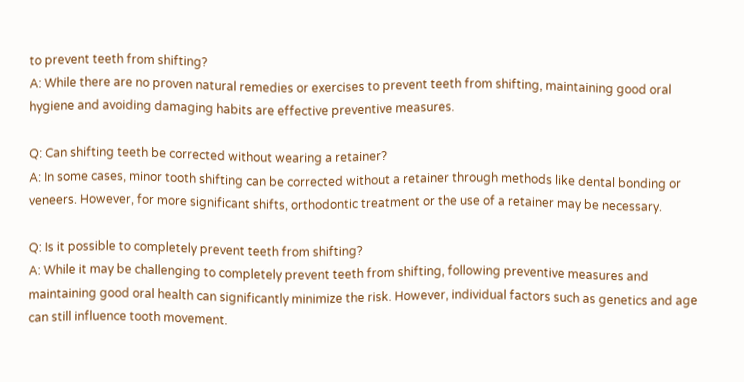to prevent teeth from shifting?
A: While there are no proven natural remedies or exercises to prevent teeth from shifting, maintaining good oral hygiene and avoiding damaging habits are effective preventive measures.

Q: Can shifting teeth be corrected without wearing a retainer?
A: In some cases, minor tooth shifting can be corrected without a retainer through methods like dental bonding or veneers. However, for more significant shifts, orthodontic treatment or the use of a retainer may be necessary.

Q: Is it possible to completely prevent teeth from shifting?
A: While it may be challenging to completely prevent teeth from shifting, following preventive measures and maintaining good oral health can significantly minimize the risk. However, individual factors such as genetics and age can still influence tooth movement.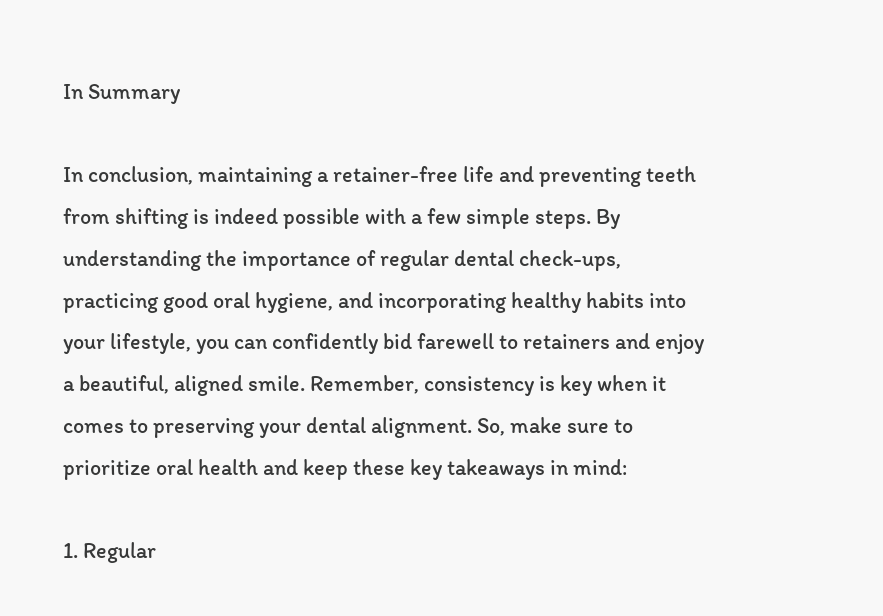In Summary

In conclusion, maintaining a retainer-free life and preventing teeth from shifting is indeed possible with a few simple steps. By understanding the importance of regular dental check-ups, practicing good oral hygiene, and incorporating healthy habits into your lifestyle, you can confidently bid farewell to retainers and enjoy a beautiful, aligned smile. Remember, consistency is key when it comes to preserving your dental alignment. So, make sure to prioritize oral health and keep these key takeaways in mind:

1. Regular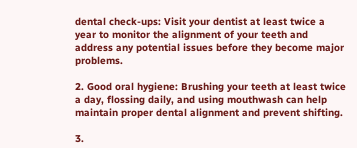dental check-ups: Visit your dentist at least twice a year to monitor the alignment of your teeth and address any potential issues before they become major problems.

2. Good oral hygiene: Brushing your teeth at least twice a day, flossing daily, and using mouthwash can help maintain proper dental alignment and prevent shifting.

3.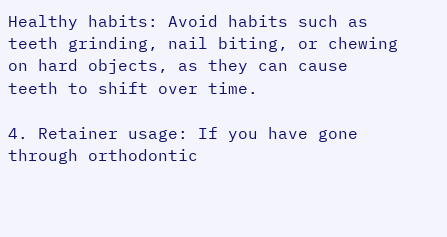Healthy habits: Avoid habits such as teeth grinding, nail biting, or chewing on hard objects, as they can cause teeth to shift over time.

4. Retainer usage: If you have gone through orthodontic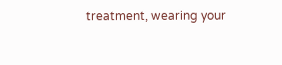treatment, wearing your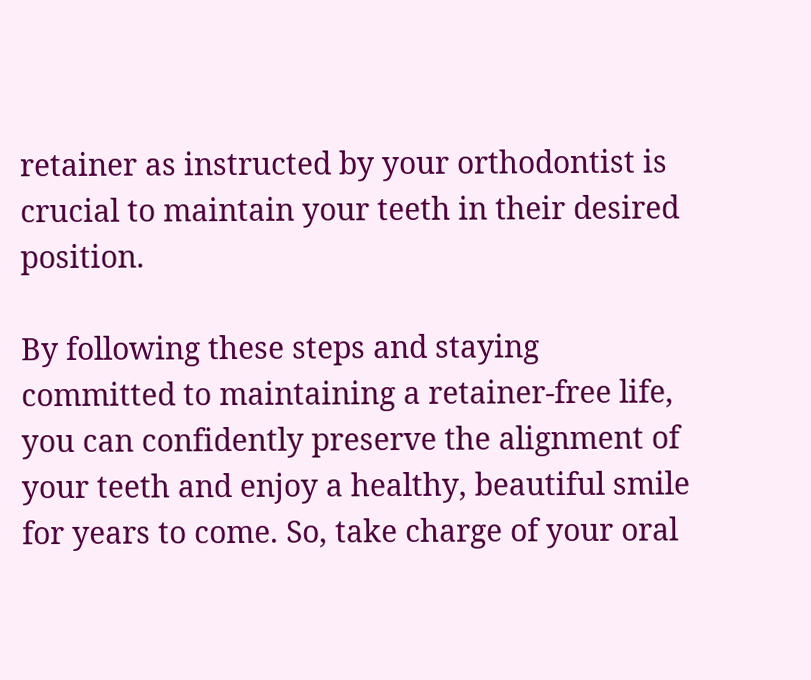retainer as instructed by your orthodontist is crucial to maintain your teeth in their desired position.

By following these steps and staying committed to maintaining a retainer-free life, you can confidently preserve the alignment of your teeth and enjoy a healthy, beautiful smile for years to come. So, take charge of your oral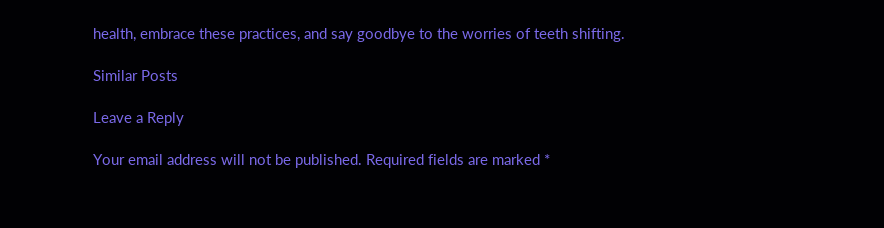health, embrace these practices, and say goodbye to the worries of teeth shifting.

Similar Posts

Leave a Reply

Your email address will not be published. Required fields are marked *